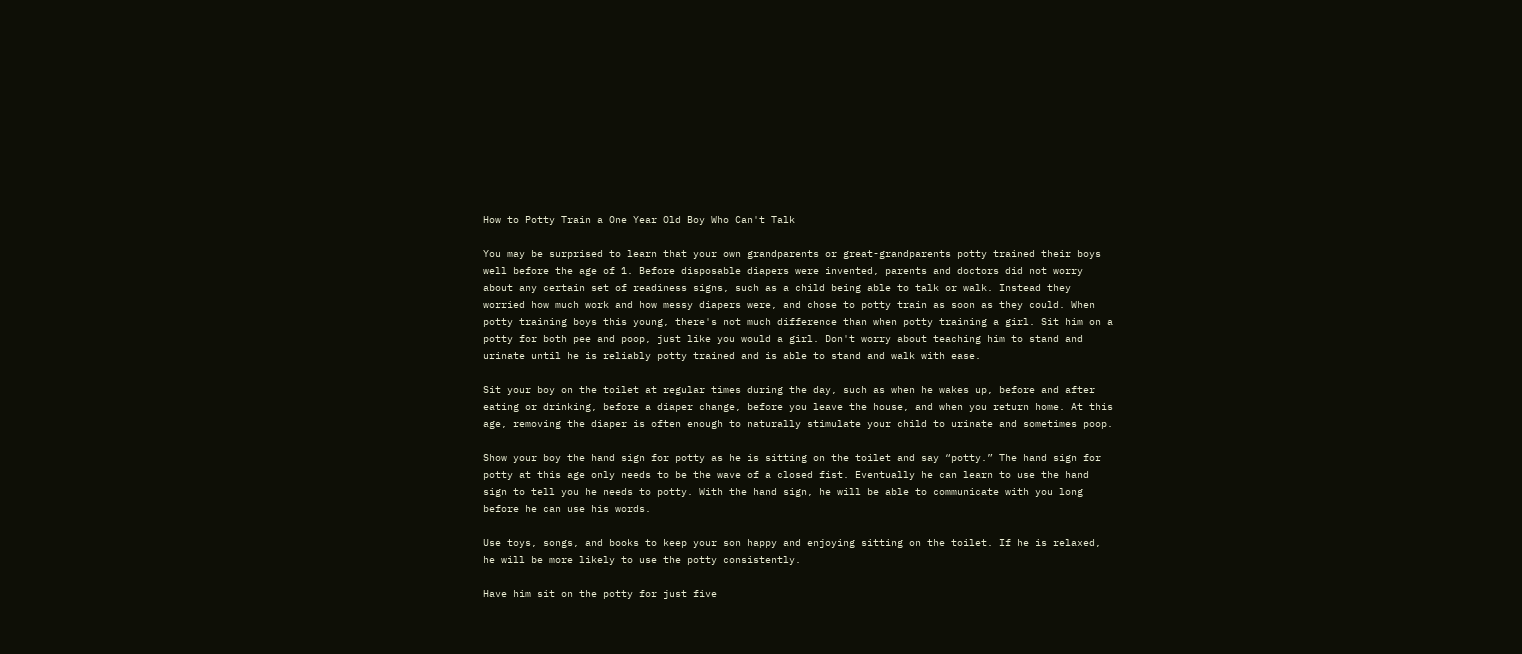How to Potty Train a One Year Old Boy Who Can't Talk

You may be surprised to learn that your own grandparents or great-grandparents potty trained their boys well before the age of 1. Before disposable diapers were invented, parents and doctors did not worry about any certain set of readiness signs, such as a child being able to talk or walk. Instead they worried how much work and how messy diapers were, and chose to potty train as soon as they could. When potty training boys this young, there's not much difference than when potty training a girl. Sit him on a potty for both pee and poop, just like you would a girl. Don't worry about teaching him to stand and urinate until he is reliably potty trained and is able to stand and walk with ease.

Sit your boy on the toilet at regular times during the day, such as when he wakes up, before and after eating or drinking, before a diaper change, before you leave the house, and when you return home. At this age, removing the diaper is often enough to naturally stimulate your child to urinate and sometimes poop.

Show your boy the hand sign for potty as he is sitting on the toilet and say “potty.” The hand sign for potty at this age only needs to be the wave of a closed fist. Eventually he can learn to use the hand sign to tell you he needs to potty. With the hand sign, he will be able to communicate with you long before he can use his words.

Use toys, songs, and books to keep your son happy and enjoying sitting on the toilet. If he is relaxed, he will be more likely to use the potty consistently.

Have him sit on the potty for just five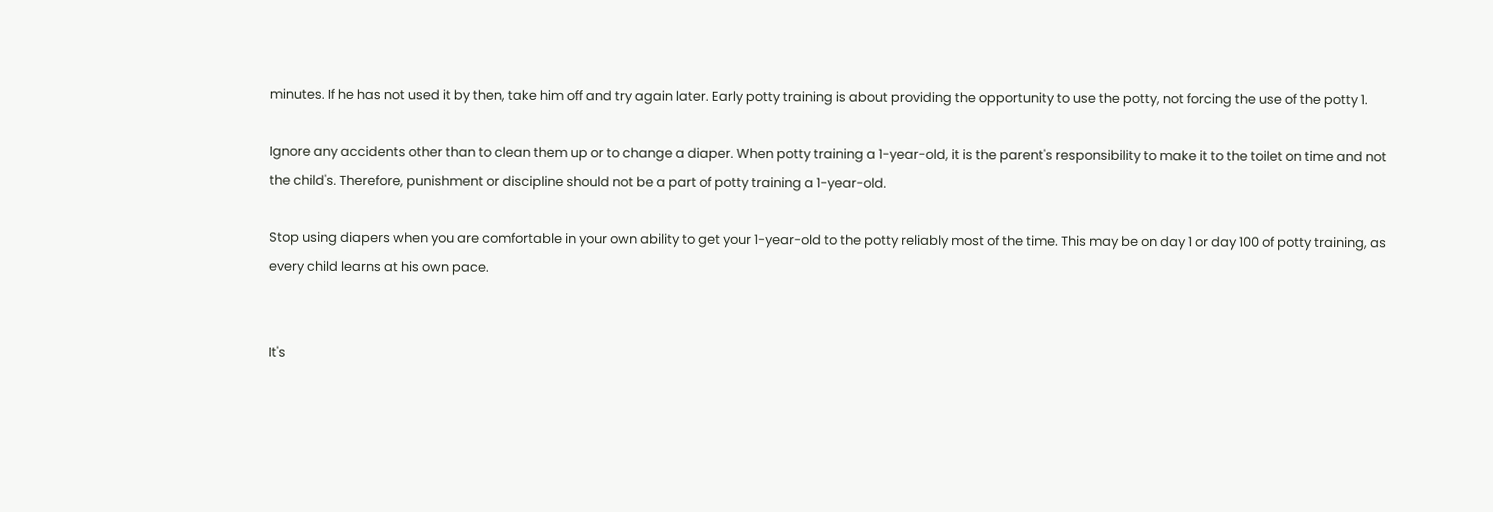minutes. If he has not used it by then, take him off and try again later. Early potty training is about providing the opportunity to use the potty, not forcing the use of the potty 1.

Ignore any accidents other than to clean them up or to change a diaper. When potty training a 1-year-old, it is the parent's responsibility to make it to the toilet on time and not the child's. Therefore, punishment or discipline should not be a part of potty training a 1-year-old.

Stop using diapers when you are comfortable in your own ability to get your 1-year-old to the potty reliably most of the time. This may be on day 1 or day 100 of potty training, as every child learns at his own pace.


It's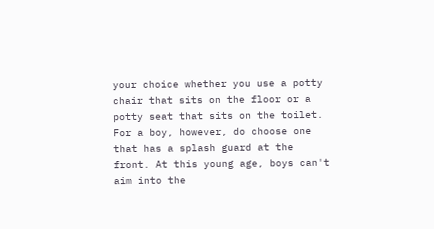your choice whether you use a potty chair that sits on the floor or a potty seat that sits on the toilet. For a boy, however, do choose one that has a splash guard at the front. At this young age, boys can't aim into the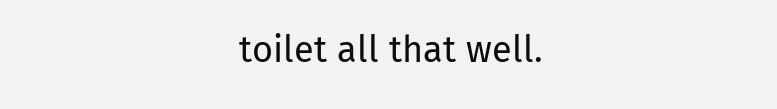toilet all that well.